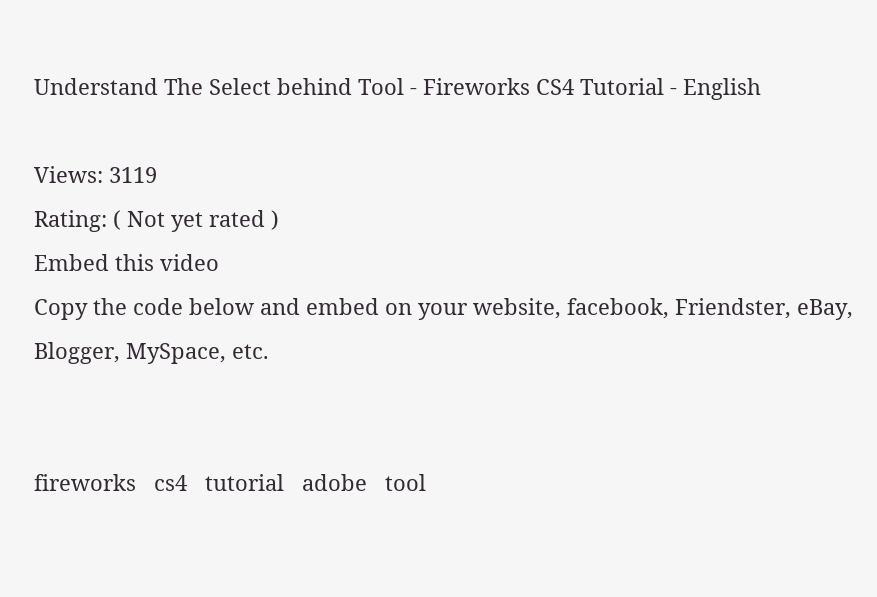Understand The Select behind Tool - Fireworks CS4 Tutorial - English

Views: 3119
Rating: ( Not yet rated )
Embed this video
Copy the code below and embed on your website, facebook, Friendster, eBay, Blogger, MySpace, etc.


fireworks   cs4   tutorial   adobe   tool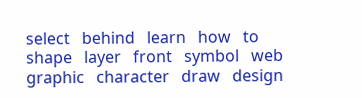select   behind   learn   how   to   shape   layer   front   symbol   web   graphic   character   draw   design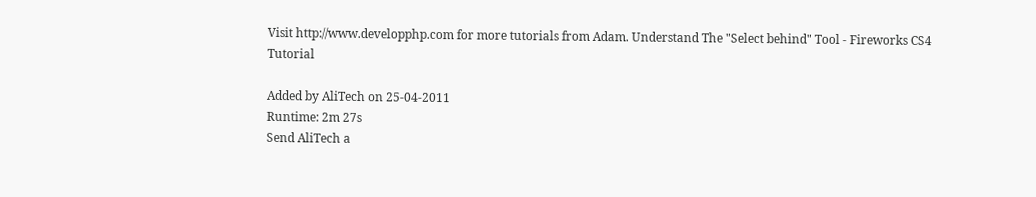Visit http://www.developphp.com for more tutorials from Adam. Understand The "Select behind" Tool - Fireworks CS4 Tutorial

Added by AliTech on 25-04-2011
Runtime: 2m 27s
Send AliTech a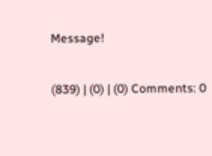Message!

(839) | (0) | (0) Comments: 0